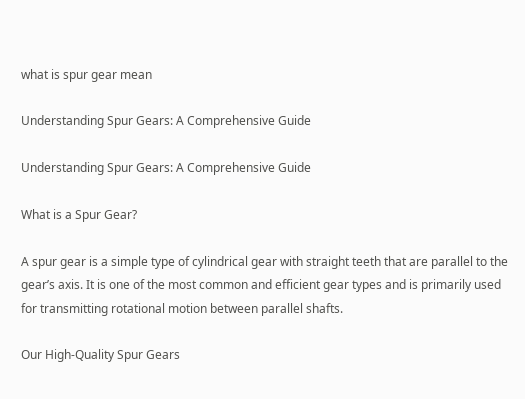what is spur gear mean

Understanding Spur Gears: A Comprehensive Guide

Understanding Spur Gears: A Comprehensive Guide

What is a Spur Gear?

A spur gear is a simple type of cylindrical gear with straight teeth that are parallel to the gear’s axis. It is one of the most common and efficient gear types and is primarily used for transmitting rotational motion between parallel shafts.

Our High-Quality Spur Gears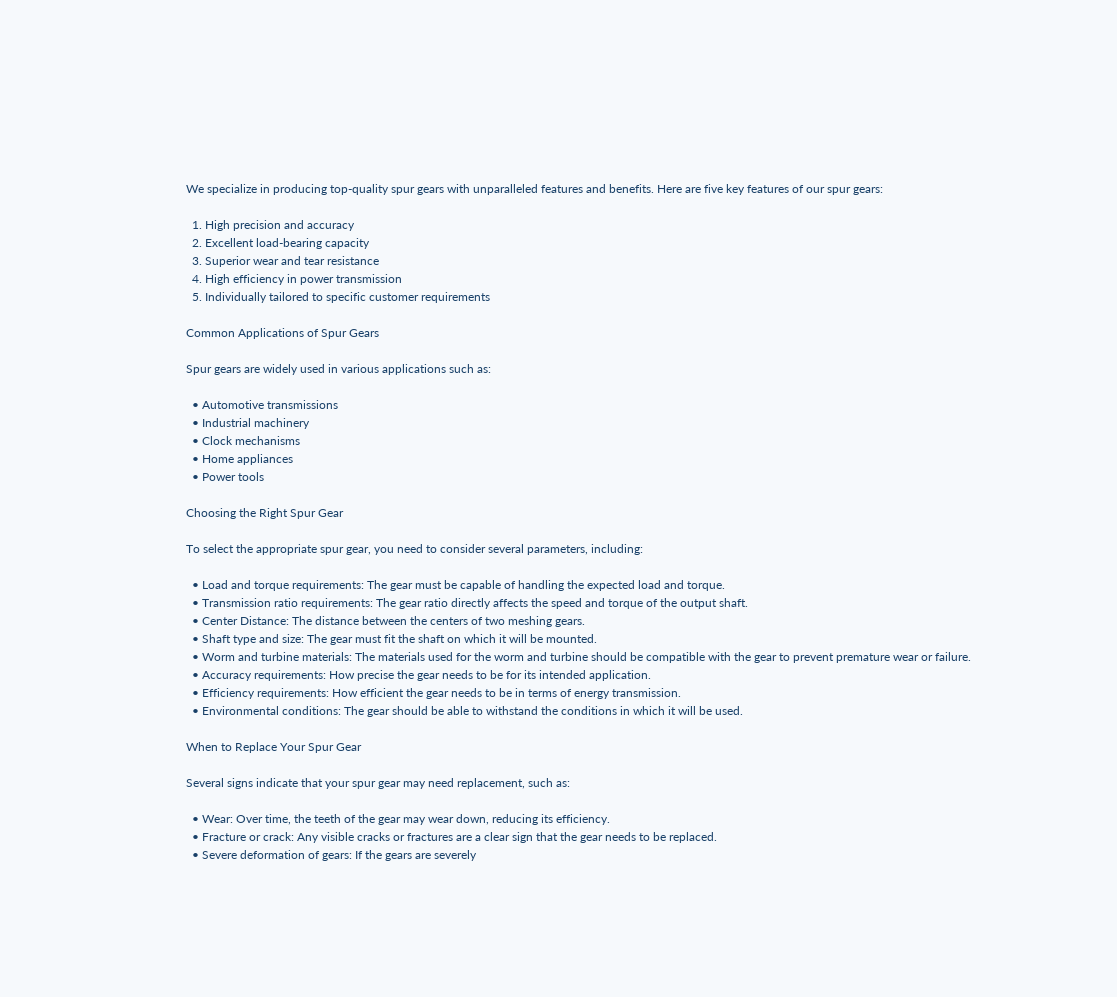We specialize in producing top-quality spur gears with unparalleled features and benefits. Here are five key features of our spur gears:

  1. High precision and accuracy
  2. Excellent load-bearing capacity
  3. Superior wear and tear resistance
  4. High efficiency in power transmission
  5. Individually tailored to specific customer requirements

Common Applications of Spur Gears

Spur gears are widely used in various applications such as:

  • Automotive transmissions
  • Industrial machinery
  • Clock mechanisms
  • Home appliances
  • Power tools

Choosing the Right Spur Gear

To select the appropriate spur gear, you need to consider several parameters, including:

  • Load and torque requirements: The gear must be capable of handling the expected load and torque.
  • Transmission ratio requirements: The gear ratio directly affects the speed and torque of the output shaft.
  • Center Distance: The distance between the centers of two meshing gears.
  • Shaft type and size: The gear must fit the shaft on which it will be mounted.
  • Worm and turbine materials: The materials used for the worm and turbine should be compatible with the gear to prevent premature wear or failure.
  • Accuracy requirements: How precise the gear needs to be for its intended application.
  • Efficiency requirements: How efficient the gear needs to be in terms of energy transmission.
  • Environmental conditions: The gear should be able to withstand the conditions in which it will be used.

When to Replace Your Spur Gear

Several signs indicate that your spur gear may need replacement, such as:

  • Wear: Over time, the teeth of the gear may wear down, reducing its efficiency.
  • Fracture or crack: Any visible cracks or fractures are a clear sign that the gear needs to be replaced.
  • Severe deformation of gears: If the gears are severely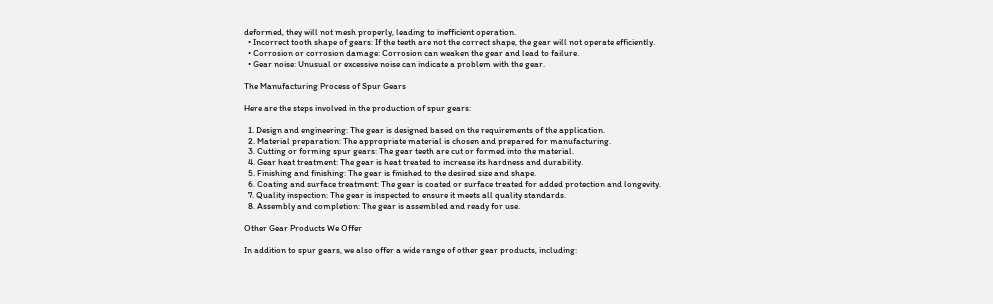deformed, they will not mesh properly, leading to inefficient operation.
  • Incorrect tooth shape of gears: If the teeth are not the correct shape, the gear will not operate efficiently.
  • Corrosion or corrosion damage: Corrosion can weaken the gear and lead to failure.
  • Gear noise: Unusual or excessive noise can indicate a problem with the gear.

The Manufacturing Process of Spur Gears

Here are the steps involved in the production of spur gears:

  1. Design and engineering: The gear is designed based on the requirements of the application.
  2. Material preparation: The appropriate material is chosen and prepared for manufacturing.
  3. Cutting or forming spur gears: The gear teeth are cut or formed into the material.
  4. Gear heat treatment: The gear is heat treated to increase its hardness and durability.
  5. Finishing and finishing: The gear is finished to the desired size and shape.
  6. Coating and surface treatment: The gear is coated or surface treated for added protection and longevity.
  7. Quality inspection: The gear is inspected to ensure it meets all quality standards.
  8. Assembly and completion: The gear is assembled and ready for use.

Other Gear Products We Offer

In addition to spur gears, we also offer a wide range of other gear products, including: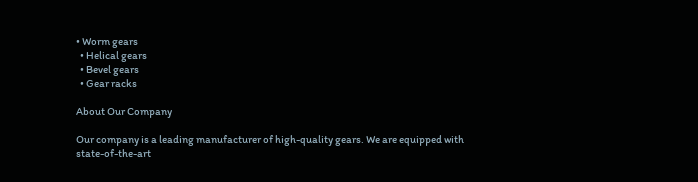• Worm gears
  • Helical gears
  • Bevel gears
  • Gear racks

About Our Company

Our company is a leading manufacturer of high-quality gears. We are equipped with state-of-the-art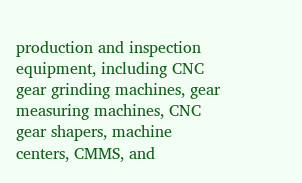production and inspection equipment, including CNC gear grinding machines, gear measuring machines, CNC gear shapers, machine centers, CMMS, and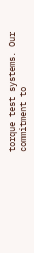torque test systems. Our commitment to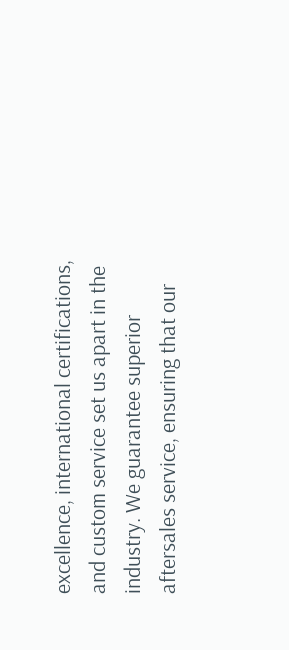excellence, international certifications, and custom service set us apart in the industry. We guarantee superior aftersales service, ensuring that our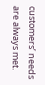customers’ needs are always met.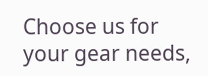Choose us for your gear needs,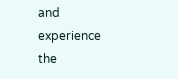and experience the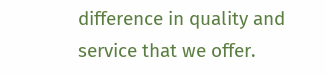difference in quality and service that we offer.